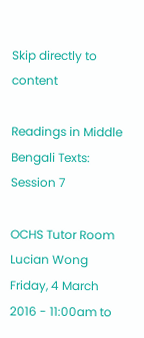Skip directly to content

Readings in Middle Bengali Texts: Session 7

OCHS Tutor Room
Lucian Wong
Friday, 4 March 2016 - 11:00am to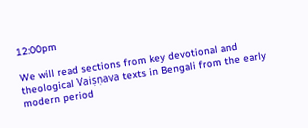12:00pm

We will read sections from key devotional and theological Vaiṣṇava texts in Bengali from the early modern period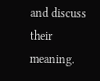and discuss their meaning.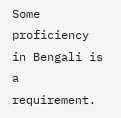Some proficiency in Bengali is a requirement.